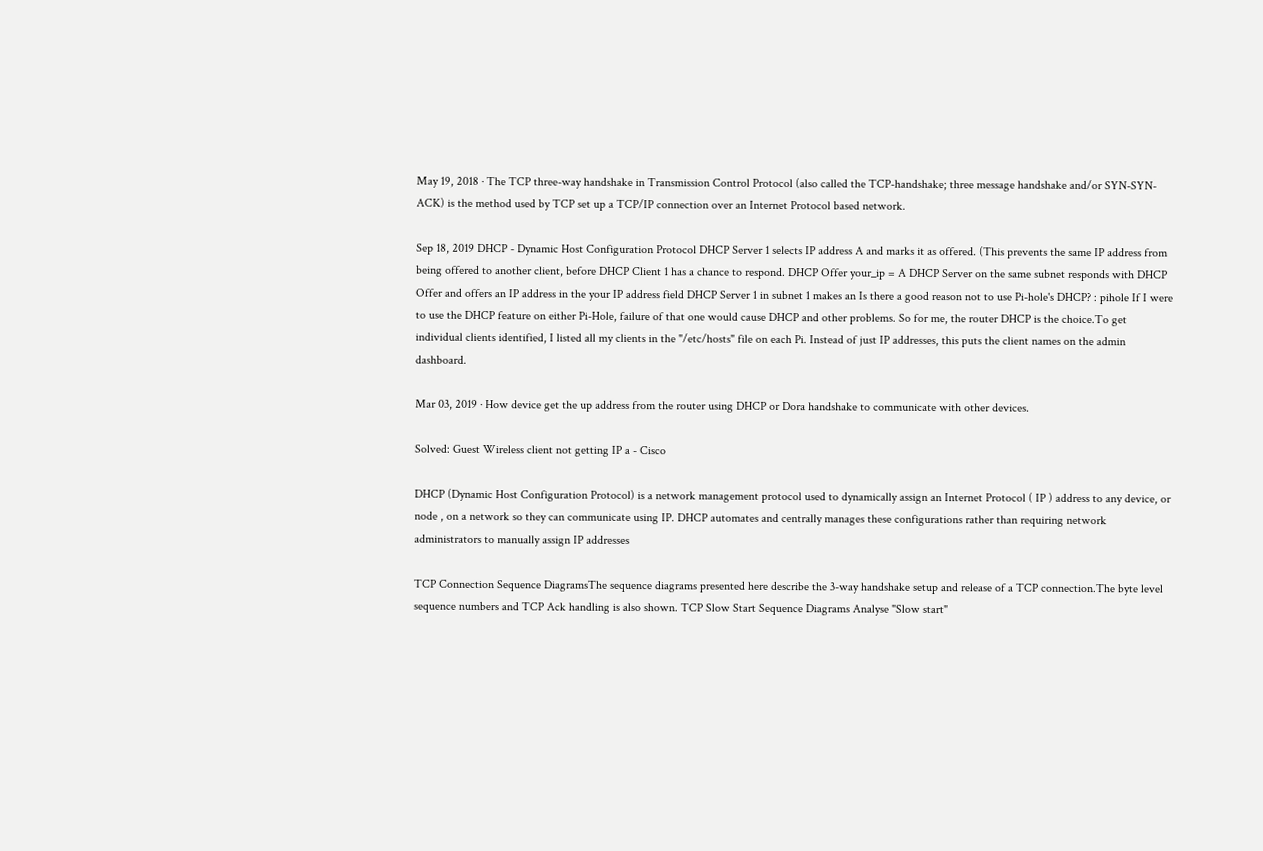May 19, 2018 · The TCP three-way handshake in Transmission Control Protocol (also called the TCP-handshake; three message handshake and/or SYN-SYN-ACK) is the method used by TCP set up a TCP/IP connection over an Internet Protocol based network.

Sep 18, 2019 DHCP - Dynamic Host Configuration Protocol DHCP Server 1 selects IP address A and marks it as offered. (This prevents the same IP address from being offered to another client, before DHCP Client 1 has a chance to respond. DHCP Offer your_ip = A DHCP Server on the same subnet responds with DHCP Offer and offers an IP address in the your IP address field DHCP Server 1 in subnet 1 makes an Is there a good reason not to use Pi-hole's DHCP? : pihole If I were to use the DHCP feature on either Pi-Hole, failure of that one would cause DHCP and other problems. So for me, the router DHCP is the choice.To get individual clients identified, I listed all my clients in the "/etc/hosts" file on each Pi. Instead of just IP addresses, this puts the client names on the admin dashboard.

Mar 03, 2019 · How device get the up address from the router using DHCP or Dora handshake to communicate with other devices.

Solved: Guest Wireless client not getting IP a - Cisco

DHCP (Dynamic Host Configuration Protocol) is a network management protocol used to dynamically assign an Internet Protocol ( IP ) address to any device, or node , on a network so they can communicate using IP. DHCP automates and centrally manages these configurations rather than requiring network administrators to manually assign IP addresses

TCP Connection Sequence DiagramsThe sequence diagrams presented here describe the 3-way handshake setup and release of a TCP connection.The byte level sequence numbers and TCP Ack handling is also shown. TCP Slow Start Sequence Diagrams Analyse "Slow start"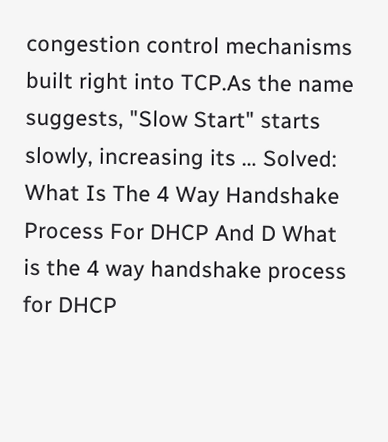congestion control mechanisms built right into TCP.As the name suggests, "Slow Start" starts slowly, increasing its … Solved: What Is The 4 Way Handshake Process For DHCP And D What is the 4 way handshake process for DHCP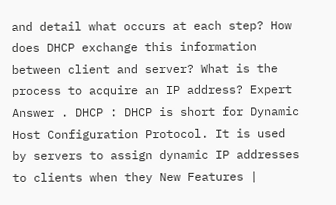and detail what occurs at each step? How does DHCP exchange this information between client and server? What is the process to acquire an IP address? Expert Answer . DHCP : DHCP is short for Dynamic Host Configuration Protocol. It is used by servers to assign dynamic IP addresses to clients when they New Features |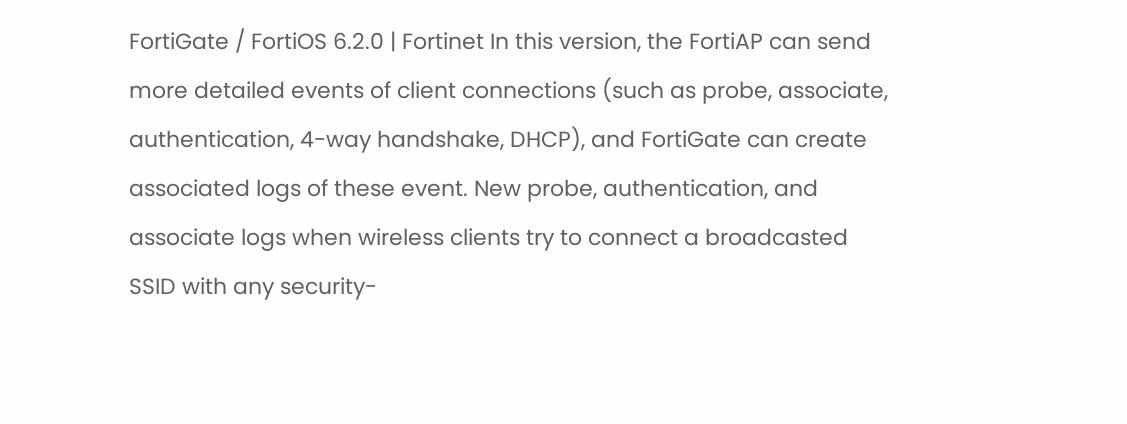FortiGate / FortiOS 6.2.0 | Fortinet In this version, the FortiAP can send more detailed events of client connections (such as probe, associate, authentication, 4-way handshake, DHCP), and FortiGate can create associated logs of these event. New probe, authentication, and associate logs when wireless clients try to connect a broadcasted SSID with any security-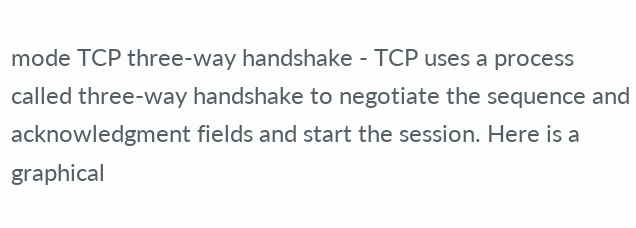mode TCP three-way handshake - TCP uses a process called three-way handshake to negotiate the sequence and acknowledgment fields and start the session. Here is a graphical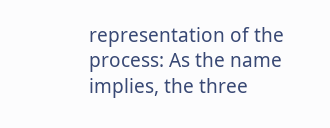representation of the process: As the name implies, the three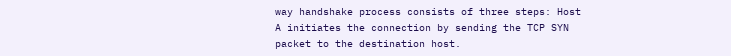way handshake process consists of three steps: Host A initiates the connection by sending the TCP SYN packet to the destination host.